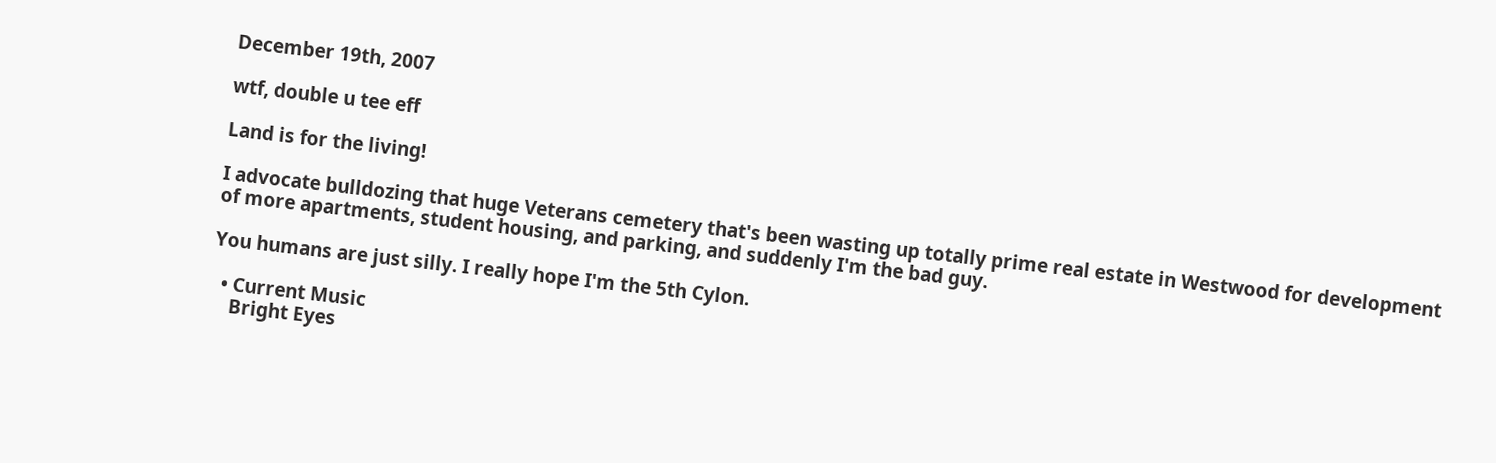December 19th, 2007

wtf, double u tee eff

Land is for the living!

I advocate bulldozing that huge Veterans cemetery that's been wasting up totally prime real estate in Westwood for development of more apartments, student housing, and parking, and suddenly I'm the bad guy.

You humans are just silly. I really hope I'm the 5th Cylon.

  • Current Music
    Bright Eyes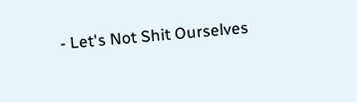- Let's Not Shit Ourselves